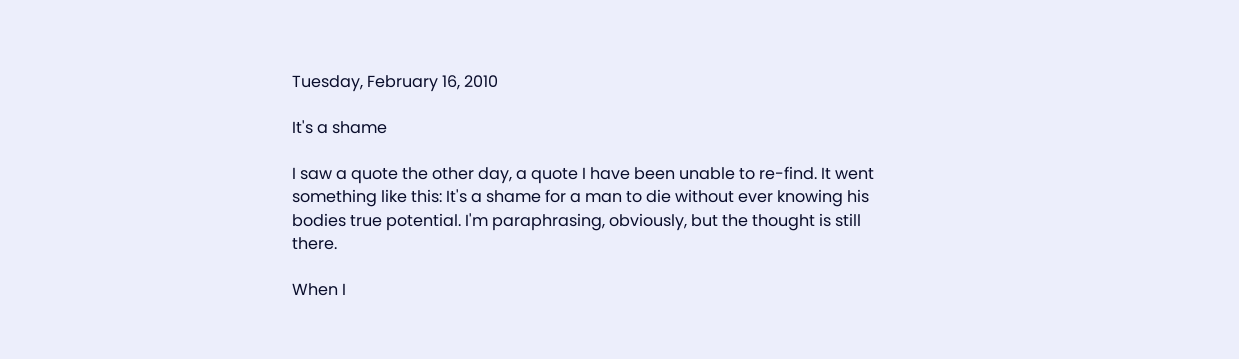Tuesday, February 16, 2010

It's a shame

I saw a quote the other day, a quote I have been unable to re-find. It went something like this: It's a shame for a man to die without ever knowing his bodies true potential. I'm paraphrasing, obviously, but the thought is still there.

When I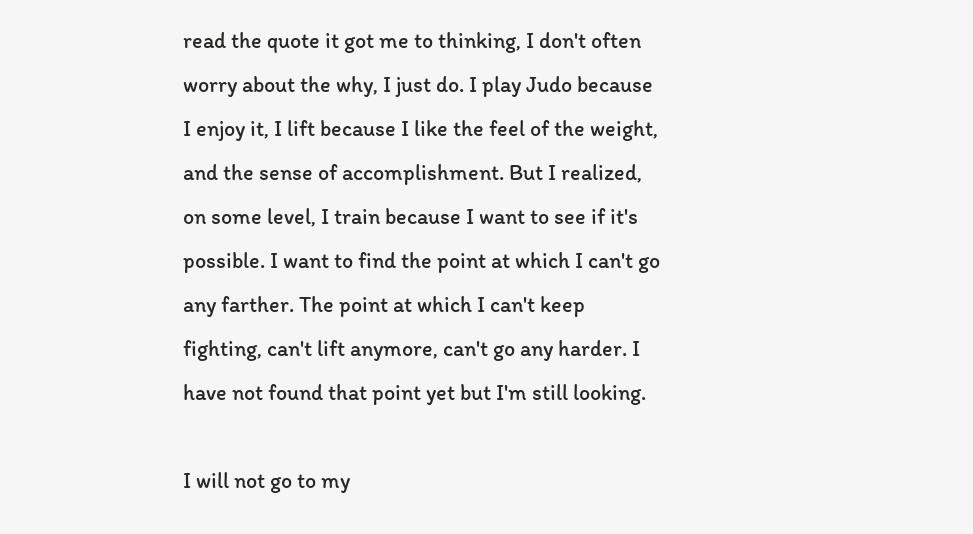read the quote it got me to thinking, I don't often worry about the why, I just do. I play Judo because I enjoy it, I lift because I like the feel of the weight, and the sense of accomplishment. But I realized, on some level, I train because I want to see if it's possible. I want to find the point at which I can't go any farther. The point at which I can't keep fighting, can't lift anymore, can't go any harder. I have not found that point yet but I'm still looking.

I will not go to my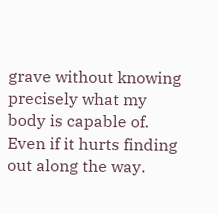grave without knowing precisely what my body is capable of. Even if it hurts finding out along the way.